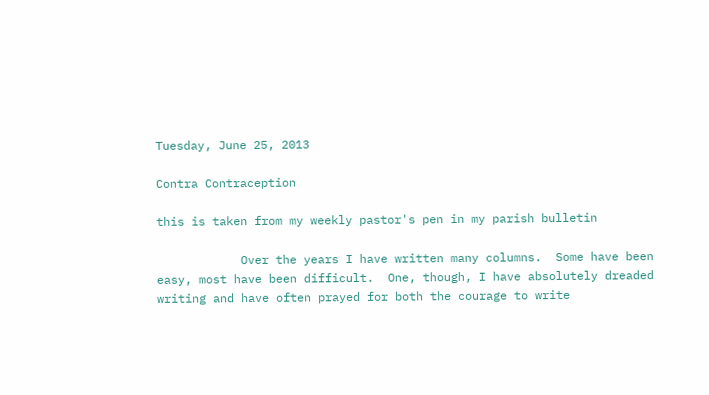Tuesday, June 25, 2013

Contra Contraception

this is taken from my weekly pastor's pen in my parish bulletin

            Over the years I have written many columns.  Some have been easy, most have been difficult.  One, though, I have absolutely dreaded writing and have often prayed for both the courage to write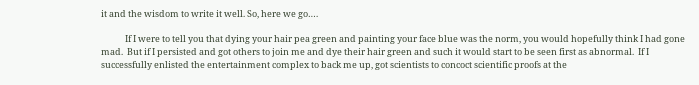it and the wisdom to write it well. So, here we go….

            If I were to tell you that dying your hair pea green and painting your face blue was the norm, you would hopefully think I had gone mad.  But if I persisted and got others to join me and dye their hair green and such it would start to be seen first as abnormal.  If I successfully enlisted the entertainment complex to back me up, got scientists to concoct scientific proofs at the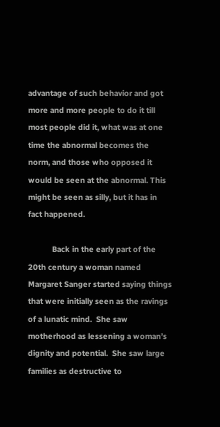advantage of such behavior and got more and more people to do it till most people did it, what was at one time the abnormal becomes the norm, and those who opposed it would be seen at the abnormal. This might be seen as silly, but it has in fact happened.

            Back in the early part of the 20th century a woman named Margaret Sanger started saying things that were initially seen as the ravings of a lunatic mind.  She saw motherhood as lessening a woman’s dignity and potential.  She saw large families as destructive to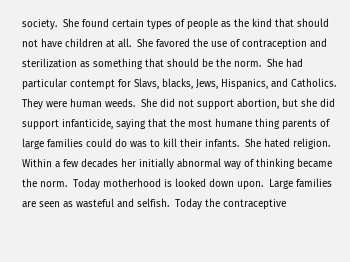society.  She found certain types of people as the kind that should not have children at all.  She favored the use of contraception and sterilization as something that should be the norm.  She had particular contempt for Slavs, blacks, Jews, Hispanics, and Catholics.  They were human weeds.  She did not support abortion, but she did support infanticide, saying that the most humane thing parents of large families could do was to kill their infants.  She hated religion.  Within a few decades her initially abnormal way of thinking became the norm.  Today motherhood is looked down upon.  Large families are seen as wasteful and selfish.  Today the contraceptive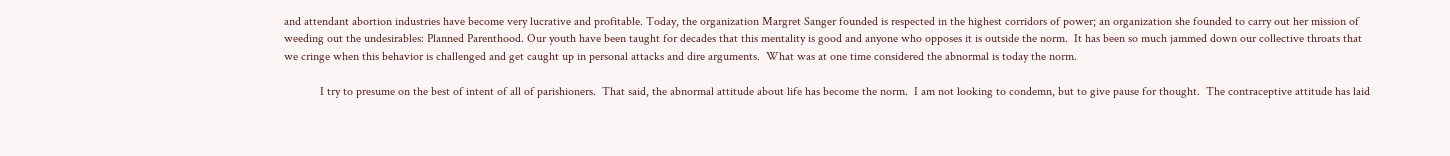and attendant abortion industries have become very lucrative and profitable. Today, the organization Margret Sanger founded is respected in the highest corridors of power; an organization she founded to carry out her mission of weeding out the undesirables: Planned Parenthood. Our youth have been taught for decades that this mentality is good and anyone who opposes it is outside the norm.  It has been so much jammed down our collective throats that we cringe when this behavior is challenged and get caught up in personal attacks and dire arguments.  What was at one time considered the abnormal is today the norm.

            I try to presume on the best of intent of all of parishioners.  That said, the abnormal attitude about life has become the norm.  I am not looking to condemn, but to give pause for thought.  The contraceptive attitude has laid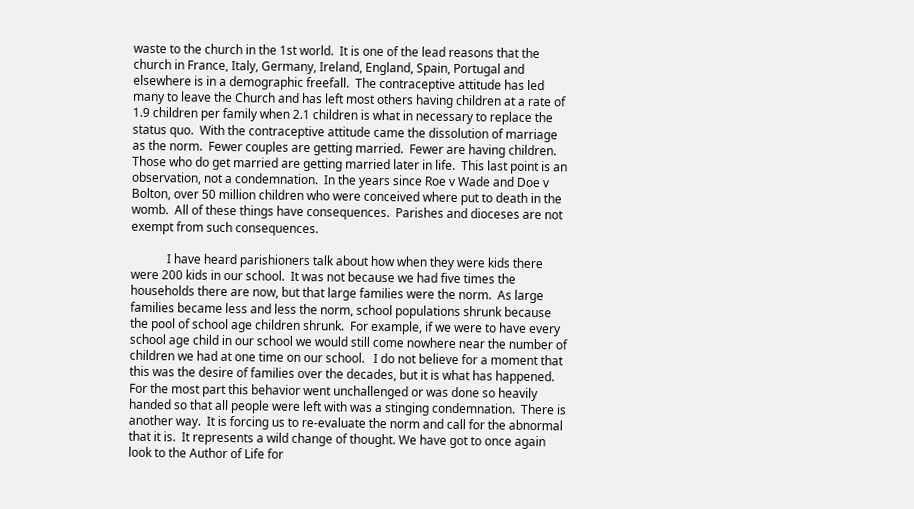waste to the church in the 1st world.  It is one of the lead reasons that the church in France, Italy, Germany, Ireland, England, Spain, Portugal and elsewhere is in a demographic freefall.  The contraceptive attitude has led many to leave the Church and has left most others having children at a rate of 1.9 children per family when 2.1 children is what in necessary to replace the status quo.  With the contraceptive attitude came the dissolution of marriage as the norm.  Fewer couples are getting married.  Fewer are having children.  Those who do get married are getting married later in life.  This last point is an observation, not a condemnation.  In the years since Roe v Wade and Doe v Bolton, over 50 million children who were conceived where put to death in the womb.  All of these things have consequences.  Parishes and dioceses are not exempt from such consequences.

            I have heard parishioners talk about how when they were kids there were 200 kids in our school.  It was not because we had five times the households there are now, but that large families were the norm.  As large families became less and less the norm, school populations shrunk because the pool of school age children shrunk.  For example, if we were to have every school age child in our school we would still come nowhere near the number of children we had at one time on our school.   I do not believe for a moment that this was the desire of families over the decades, but it is what has happened.  For the most part this behavior went unchallenged or was done so heavily handed so that all people were left with was a stinging condemnation.  There is another way.  It is forcing us to re-evaluate the norm and call for the abnormal that it is.  It represents a wild change of thought. We have got to once again look to the Author of Life for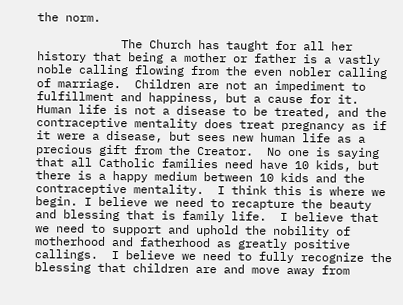the norm.

            The Church has taught for all her history that being a mother or father is a vastly noble calling flowing from the even nobler calling of marriage.  Children are not an impediment to fulfillment and happiness, but a cause for it.  Human life is not a disease to be treated, and the contraceptive mentality does treat pregnancy as if it were a disease, but sees new human life as a precious gift from the Creator.  No one is saying that all Catholic families need have 10 kids, but there is a happy medium between 10 kids and the contraceptive mentality.  I think this is where we begin. I believe we need to recapture the beauty and blessing that is family life.  I believe that we need to support and uphold the nobility of motherhood and fatherhood as greatly positive callings.  I believe we need to fully recognize the blessing that children are and move away from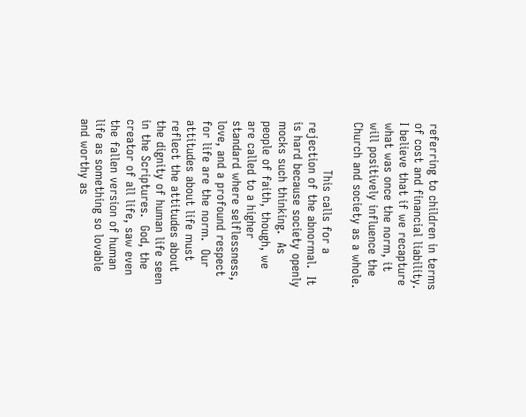referring to children in terms of cost and financial liability.  I believe that if we recapture what was once the norm, it will positively influence the Church and society as a whole.

            This calls for a rejection of the abnormal.  It is hard because society openly mocks such thinking.  As people of faith, though, we are called to a higher standard where selflessness, love, and a profound respect for life are the norm.  Our attitudes about life must reflect the attitudes about the dignity of human life seen in the Scriptures.  God, the creator of all life, saw even the fallen version of human life as something so lovable and worthy as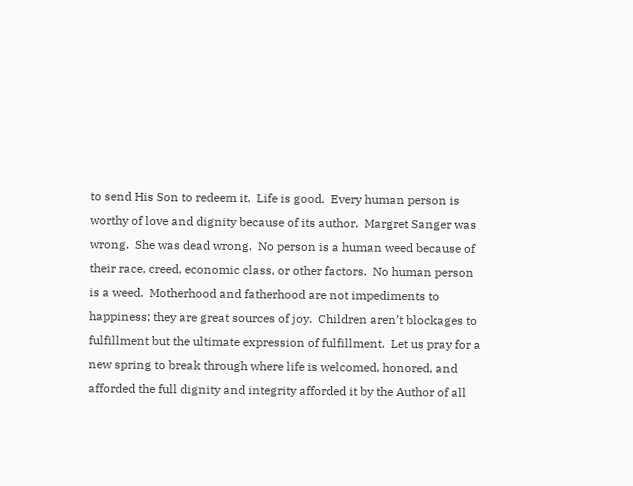to send His Son to redeem it.  Life is good.  Every human person is worthy of love and dignity because of its author.  Margret Sanger was wrong.  She was dead wrong.  No person is a human weed because of their race, creed, economic class, or other factors.  No human person is a weed.  Motherhood and fatherhood are not impediments to happiness; they are great sources of joy.  Children aren’t blockages to fulfillment but the ultimate expression of fulfillment.  Let us pray for a new spring to break through where life is welcomed, honored, and afforded the full dignity and integrity afforded it by the Author of all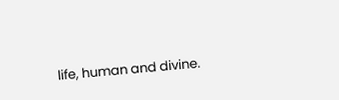life, human and divine.